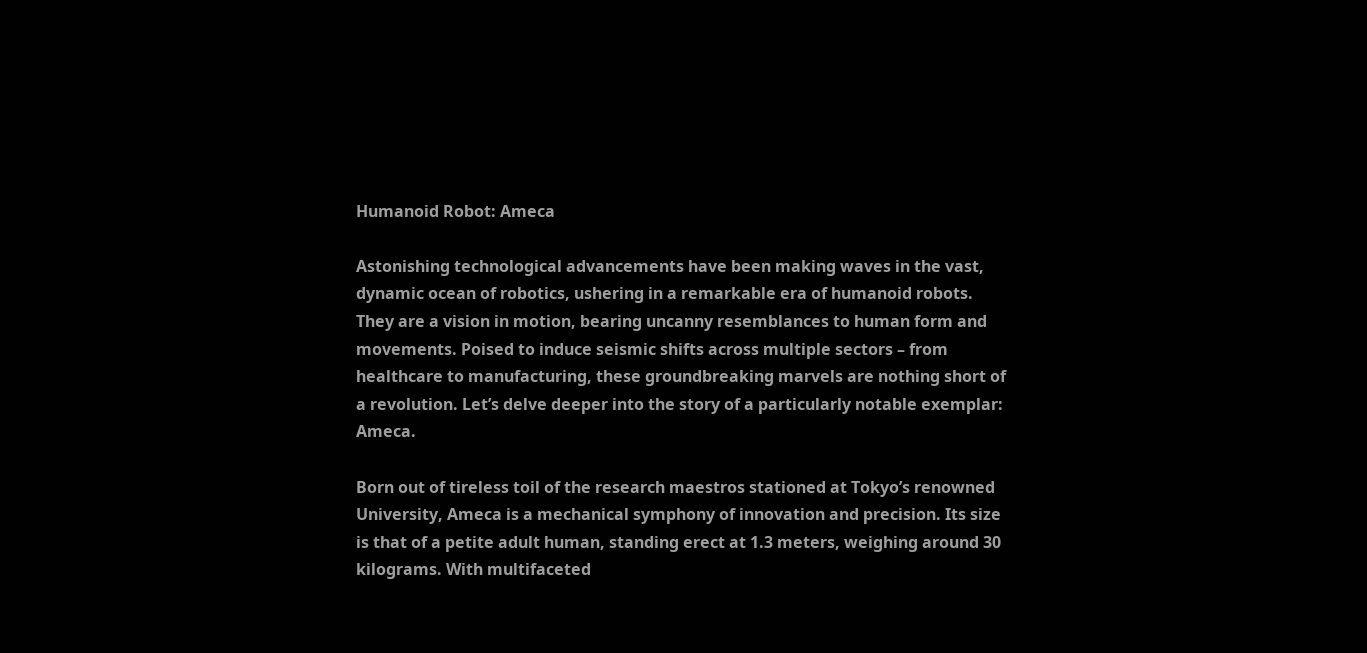Humanoid Robot: Ameca

Astonishing technological advancements have been making waves in the vast, dynamic ocean of robotics, ushering in a remarkable era of humanoid robots. They are a vision in motion, bearing uncanny resemblances to human form and movements. Poised to induce seismic shifts across multiple sectors – from healthcare to manufacturing, these groundbreaking marvels are nothing short of a revolution. Let’s delve deeper into the story of a particularly notable exemplar: Ameca.

Born out of tireless toil of the research maestros stationed at Tokyo’s renowned University, Ameca is a mechanical symphony of innovation and precision. Its size is that of a petite adult human, standing erect at 1.3 meters, weighing around 30 kilograms. With multifaceted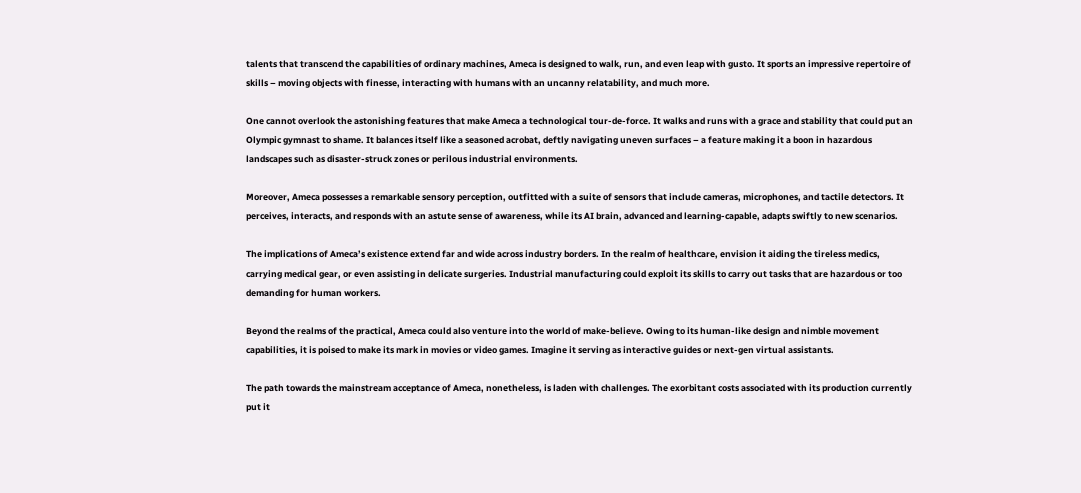talents that transcend the capabilities of ordinary machines, Ameca is designed to walk, run, and even leap with gusto. It sports an impressive repertoire of skills – moving objects with finesse, interacting with humans with an uncanny relatability, and much more.

One cannot overlook the astonishing features that make Ameca a technological tour-de-force. It walks and runs with a grace and stability that could put an Olympic gymnast to shame. It balances itself like a seasoned acrobat, deftly navigating uneven surfaces – a feature making it a boon in hazardous landscapes such as disaster-struck zones or perilous industrial environments.

Moreover, Ameca possesses a remarkable sensory perception, outfitted with a suite of sensors that include cameras, microphones, and tactile detectors. It perceives, interacts, and responds with an astute sense of awareness, while its AI brain, advanced and learning-capable, adapts swiftly to new scenarios.

The implications of Ameca’s existence extend far and wide across industry borders. In the realm of healthcare, envision it aiding the tireless medics, carrying medical gear, or even assisting in delicate surgeries. Industrial manufacturing could exploit its skills to carry out tasks that are hazardous or too demanding for human workers.

Beyond the realms of the practical, Ameca could also venture into the world of make-believe. Owing to its human-like design and nimble movement capabilities, it is poised to make its mark in movies or video games. Imagine it serving as interactive guides or next-gen virtual assistants.

The path towards the mainstream acceptance of Ameca, nonetheless, is laden with challenges. The exorbitant costs associated with its production currently put it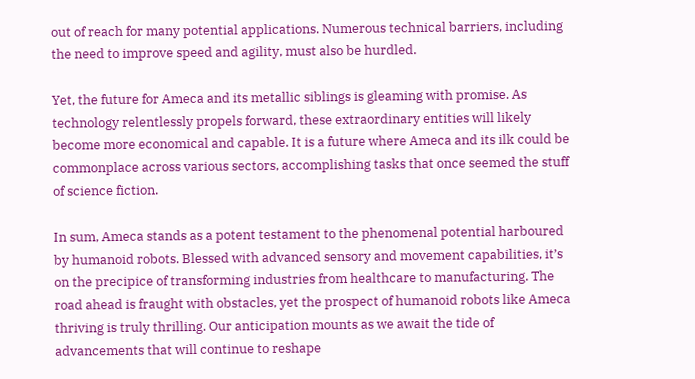out of reach for many potential applications. Numerous technical barriers, including the need to improve speed and agility, must also be hurdled.

Yet, the future for Ameca and its metallic siblings is gleaming with promise. As technology relentlessly propels forward, these extraordinary entities will likely become more economical and capable. It is a future where Ameca and its ilk could be commonplace across various sectors, accomplishing tasks that once seemed the stuff of science fiction.

In sum, Ameca stands as a potent testament to the phenomenal potential harboured by humanoid robots. Blessed with advanced sensory and movement capabilities, it’s on the precipice of transforming industries from healthcare to manufacturing. The road ahead is fraught with obstacles, yet the prospect of humanoid robots like Ameca thriving is truly thrilling. Our anticipation mounts as we await the tide of advancements that will continue to reshape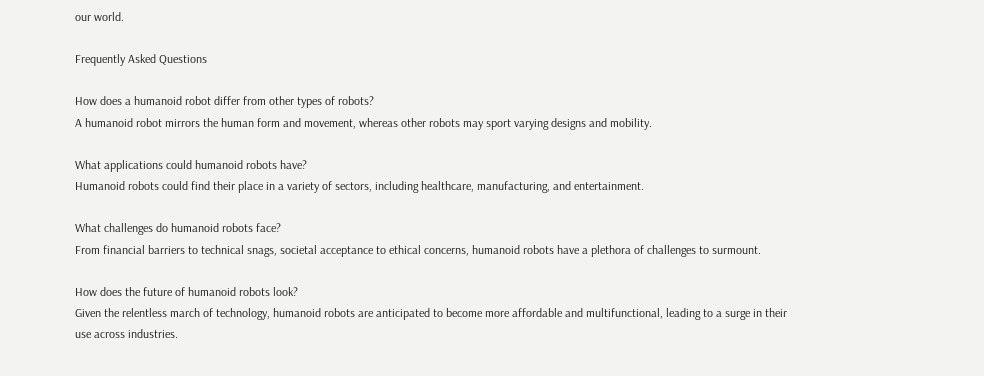our world.

Frequently Asked Questions

How does a humanoid robot differ from other types of robots?
A humanoid robot mirrors the human form and movement, whereas other robots may sport varying designs and mobility.

What applications could humanoid robots have?
Humanoid robots could find their place in a variety of sectors, including healthcare, manufacturing, and entertainment.

What challenges do humanoid robots face?
From financial barriers to technical snags, societal acceptance to ethical concerns, humanoid robots have a plethora of challenges to surmount.

How does the future of humanoid robots look?
Given the relentless march of technology, humanoid robots are anticipated to become more affordable and multifunctional, leading to a surge in their use across industries.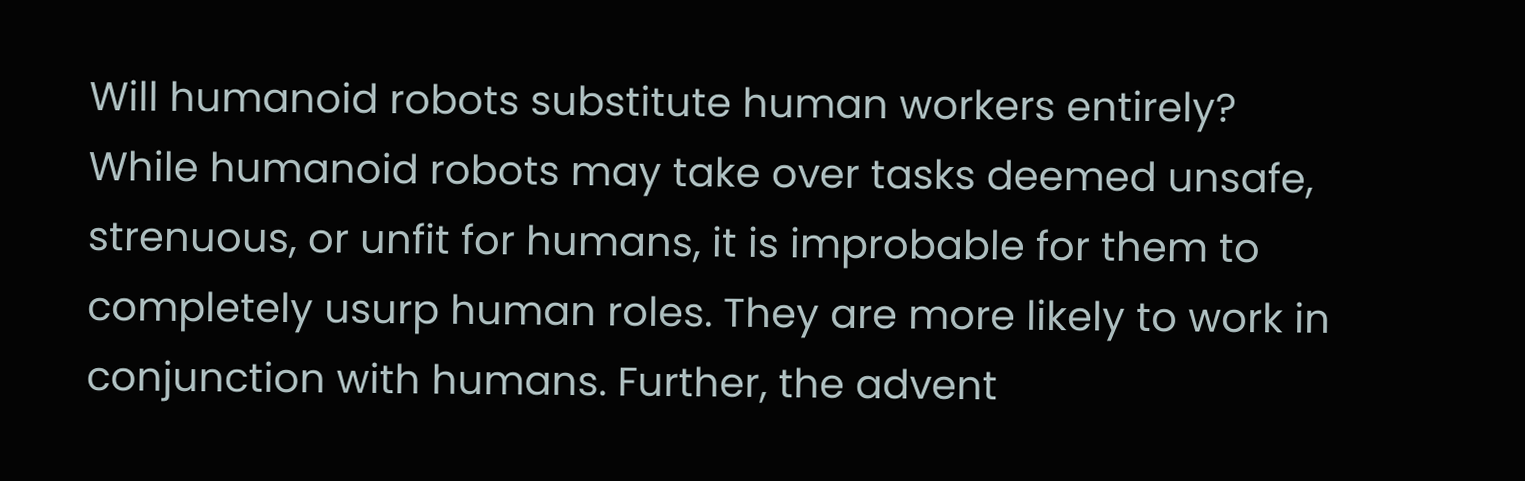Will humanoid robots substitute human workers entirely?
While humanoid robots may take over tasks deemed unsafe, strenuous, or unfit for humans, it is improbable for them to completely usurp human roles. They are more likely to work in conjunction with humans. Further, the advent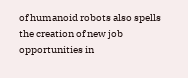of humanoid robots also spells the creation of new job opportunities in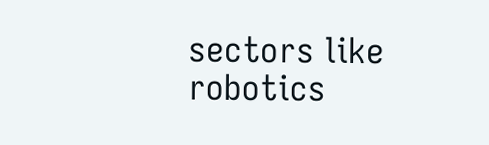sectors like robotics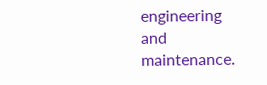engineering and maintenance.